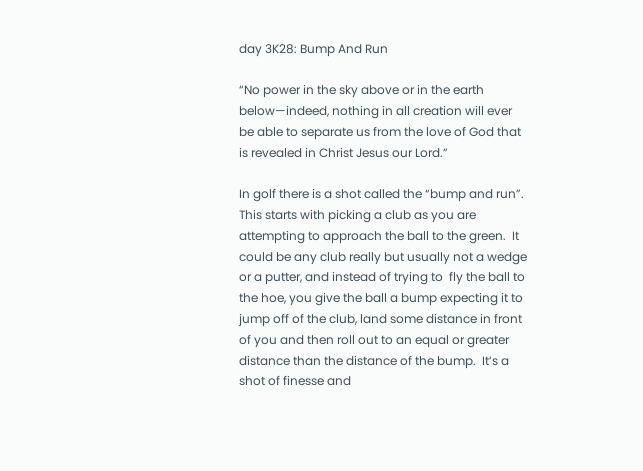day 3K28: Bump And Run

“No power in the sky above or in the earth below—indeed, nothing in all creation will ever be able to separate us from the love of God that is revealed in Christ Jesus our Lord.”

In golf there is a shot called the “bump and run”.  This starts with picking a club as you are attempting to approach the ball to the green.  It could be any club really but usually not a wedge or a putter, and instead of trying to  fly the ball to the hoe, you give the ball a bump expecting it to jump off of the club, land some distance in front of you and then roll out to an equal or greater distance than the distance of the bump.  It’s a shot of finesse and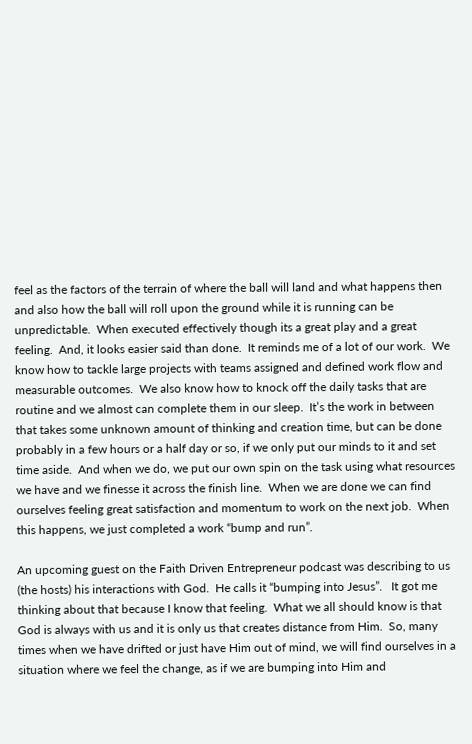feel as the factors of the terrain of where the ball will land and what happens then and also how the ball will roll upon the ground while it is running can be unpredictable.  When executed effectively though its a great play and a great feeling.  And, it looks easier said than done.  It reminds me of a lot of our work.  We know how to tackle large projects with teams assigned and defined work flow and measurable outcomes.  We also know how to knock off the daily tasks that are routine and we almost can complete them in our sleep.  It’s the work in between that takes some unknown amount of thinking and creation time, but can be done probably in a few hours or a half day or so, if we only put our minds to it and set time aside.  And when we do, we put our own spin on the task using what resources we have and we finesse it across the finish line.  When we are done we can find ourselves feeling great satisfaction and momentum to work on the next job.  When this happens, we just completed a work “bump and run”.

An upcoming guest on the Faith Driven Entrepreneur podcast was describing to us (the hosts) his interactions with God.  He calls it “bumping into Jesus”.   It got me thinking about that because I know that feeling.  What we all should know is that God is always with us and it is only us that creates distance from Him.  So, many times when we have drifted or just have Him out of mind, we will find ourselves in a situation where we feel the change, as if we are bumping into Him and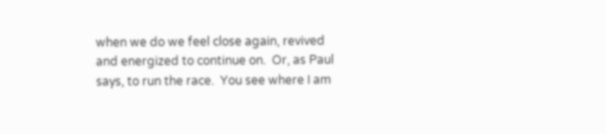when we do we feel close again, revived and energized to continue on.  Or, as Paul says, to run the race.  You see where I am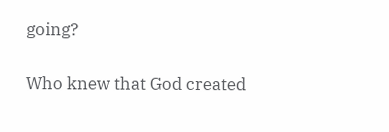going?

Who knew that God created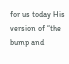for us today His version of “the bump and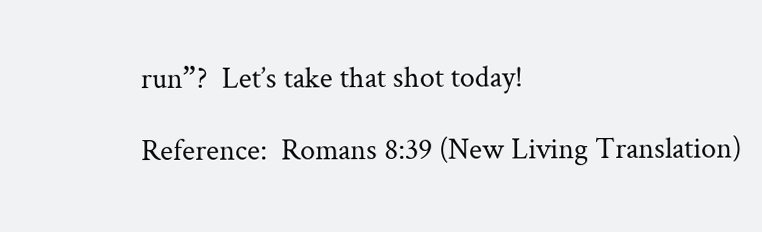run”?  Let’s take that shot today!

Reference:  Romans 8:39 (New Living Translation)